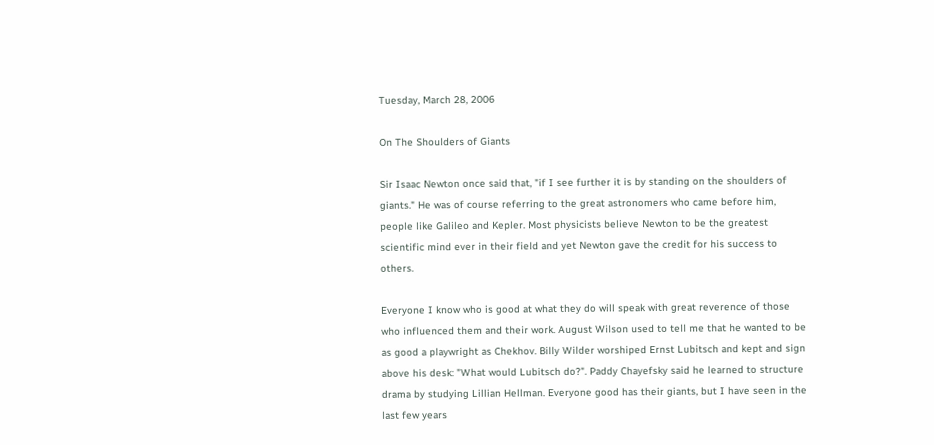Tuesday, March 28, 2006

On The Shoulders of Giants

Sir Isaac Newton once said that, "if I see further it is by standing on the shoulders of giants." He was of course referring to the great astronomers who came before him, people like Galileo and Kepler. Most physicists believe Newton to be the greatest scientific mind ever in their field and yet Newton gave the credit for his success to others.

Everyone I know who is good at what they do will speak with great reverence of those who influenced them and their work. August Wilson used to tell me that he wanted to be as good a playwright as Chekhov. Billy Wilder worshiped Ernst Lubitsch and kept and sign above his desk: "What would Lubitsch do?". Paddy Chayefsky said he learned to structure drama by studying Lillian Hellman. Everyone good has their giants, but I have seen in the last few years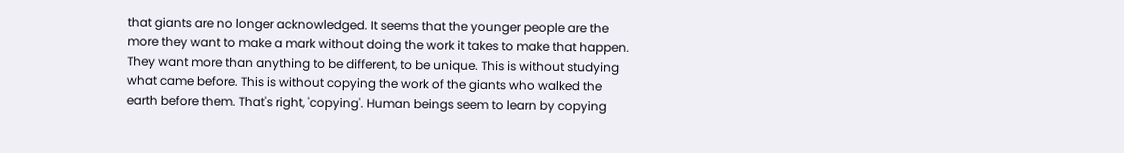that giants are no longer acknowledged. It seems that the younger people are the more they want to make a mark without doing the work it takes to make that happen. They want more than anything to be different, to be unique. This is without studying what came before. This is without copying the work of the giants who walked the earth before them. That's right, 'copying'. Human beings seem to learn by copying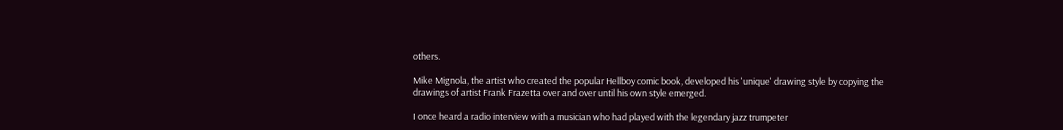others.

Mike Mignola, the artist who created the popular Hellboy comic book, developed his 'unique' drawing style by copying the drawings of artist Frank Frazetta over and over until his own style emerged.

I once heard a radio interview with a musician who had played with the legendary jazz trumpeter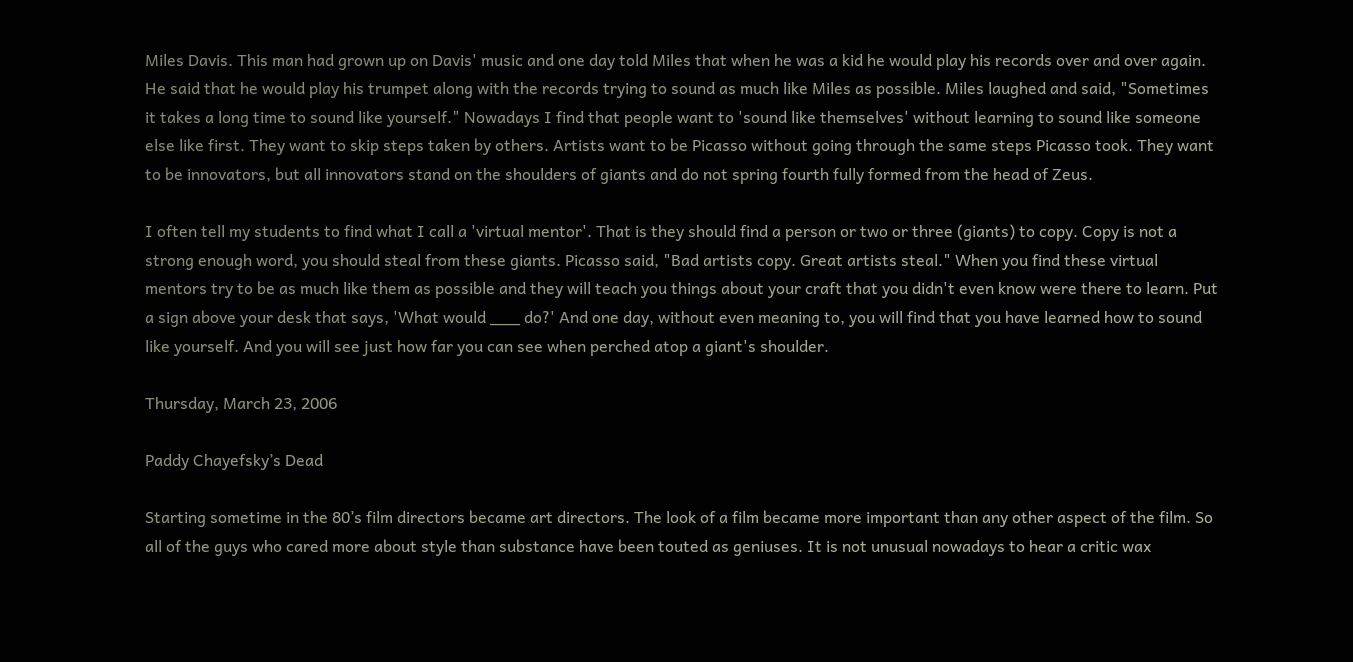Miles Davis. This man had grown up on Davis' music and one day told Miles that when he was a kid he would play his records over and over again. He said that he would play his trumpet along with the records trying to sound as much like Miles as possible. Miles laughed and said, "Sometimes it takes a long time to sound like yourself." Nowadays I find that people want to 'sound like themselves' without learning to sound like someone else like first. They want to skip steps taken by others. Artists want to be Picasso without going through the same steps Picasso took. They want to be innovators, but all innovators stand on the shoulders of giants and do not spring fourth fully formed from the head of Zeus.

I often tell my students to find what I call a 'virtual mentor'. That is they should find a person or two or three (giants) to copy. Copy is not a strong enough word, you should steal from these giants. Picasso said, "Bad artists copy. Great artists steal." When you find these virtual mentors try to be as much like them as possible and they will teach you things about your craft that you didn't even know were there to learn. Put a sign above your desk that says, 'What would ___ do?' And one day, without even meaning to, you will find that you have learned how to sound like yourself. And you will see just how far you can see when perched atop a giant's shoulder.

Thursday, March 23, 2006

Paddy Chayefsky’s Dead

Starting sometime in the 80’s film directors became art directors. The look of a film became more important than any other aspect of the film. So all of the guys who cared more about style than substance have been touted as geniuses. It is not unusual nowadays to hear a critic wax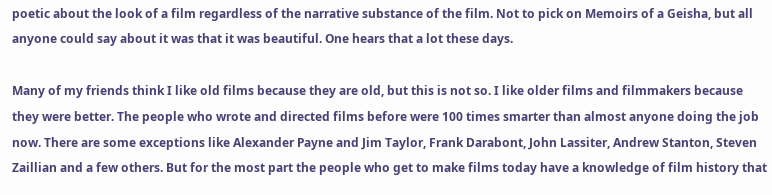poetic about the look of a film regardless of the narrative substance of the film. Not to pick on Memoirs of a Geisha, but all anyone could say about it was that it was beautiful. One hears that a lot these days.

Many of my friends think I like old films because they are old, but this is not so. I like older films and filmmakers because they were better. The people who wrote and directed films before were 100 times smarter than almost anyone doing the job now. There are some exceptions like Alexander Payne and Jim Taylor, Frank Darabont, John Lassiter, Andrew Stanton, Steven Zaillian and a few others. But for the most part the people who get to make films today have a knowledge of film history that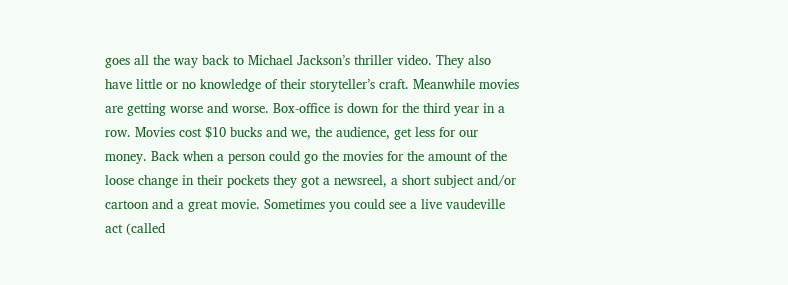goes all the way back to Michael Jackson’s thriller video. They also have little or no knowledge of their storyteller’s craft. Meanwhile movies are getting worse and worse. Box-office is down for the third year in a row. Movies cost $10 bucks and we, the audience, get less for our money. Back when a person could go the movies for the amount of the loose change in their pockets they got a newsreel, a short subject and/or cartoon and a great movie. Sometimes you could see a live vaudeville act (called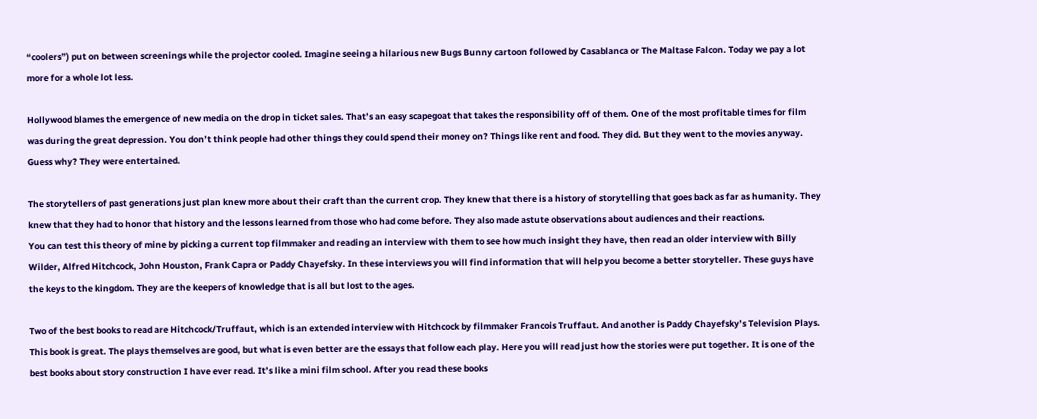“coolers”) put on between screenings while the projector cooled. Imagine seeing a hilarious new Bugs Bunny cartoon followed by Casablanca or The Maltase Falcon. Today we pay a lot more for a whole lot less.

Hollywood blames the emergence of new media on the drop in ticket sales. That’s an easy scapegoat that takes the responsibility off of them. One of the most profitable times for film was during the great depression. You don’t think people had other things they could spend their money on? Things like rent and food. They did. But they went to the movies anyway. Guess why? They were entertained.

The storytellers of past generations just plan knew more about their craft than the current crop. They knew that there is a history of storytelling that goes back as far as humanity. They knew that they had to honor that history and the lessons learned from those who had come before. They also made astute observations about audiences and their reactions.
You can test this theory of mine by picking a current top filmmaker and reading an interview with them to see how much insight they have, then read an older interview with Billy Wilder, Alfred Hitchcock, John Houston, Frank Capra or Paddy Chayefsky. In these interviews you will find information that will help you become a better storyteller. These guys have the keys to the kingdom. They are the keepers of knowledge that is all but lost to the ages.

Two of the best books to read are Hitchcock/Truffaut, which is an extended interview with Hitchcock by filmmaker Francois Truffaut. And another is Paddy Chayefsky’s Television Plays. This book is great. The plays themselves are good, but what is even better are the essays that follow each play. Here you will read just how the stories were put together. It is one of the best books about story construction I have ever read. It’s like a mini film school. After you read these books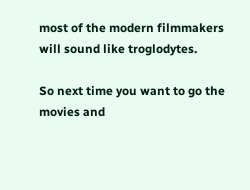most of the modern filmmakers will sound like troglodytes.

So next time you want to go the movies and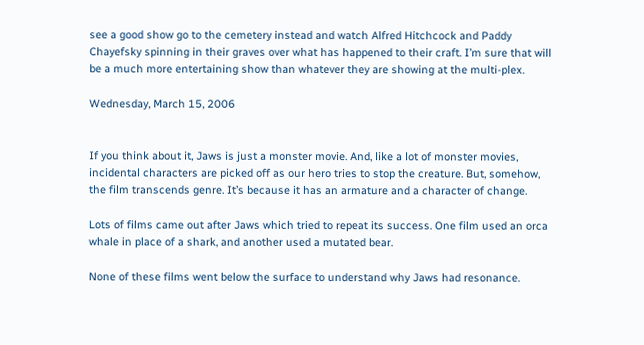see a good show go to the cemetery instead and watch Alfred Hitchcock and Paddy Chayefsky spinning in their graves over what has happened to their craft. I’m sure that will be a much more entertaining show than whatever they are showing at the multi-plex.

Wednesday, March 15, 2006


If you think about it, Jaws is just a monster movie. And, like a lot of monster movies, incidental characters are picked off as our hero tries to stop the creature. But, somehow, the film transcends genre. It’s because it has an armature and a character of change.

Lots of films came out after Jaws which tried to repeat its success. One film used an orca whale in place of a shark, and another used a mutated bear.

None of these films went below the surface to understand why Jaws had resonance.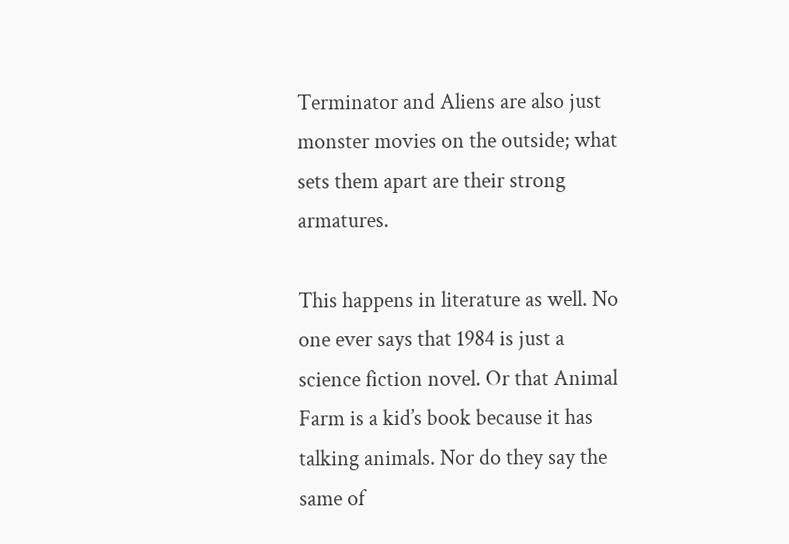Terminator and Aliens are also just monster movies on the outside; what sets them apart are their strong armatures.

This happens in literature as well. No one ever says that 1984 is just a science fiction novel. Or that Animal Farm is a kid’s book because it has talking animals. Nor do they say the same of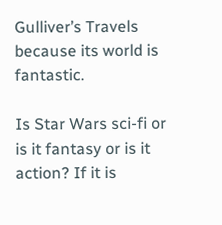Gulliver’s Travels because its world is fantastic.

Is Star Wars sci-fi or is it fantasy or is it action? If it is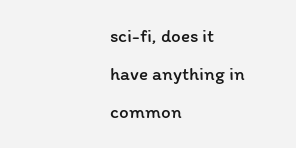sci-fi, does it have anything in common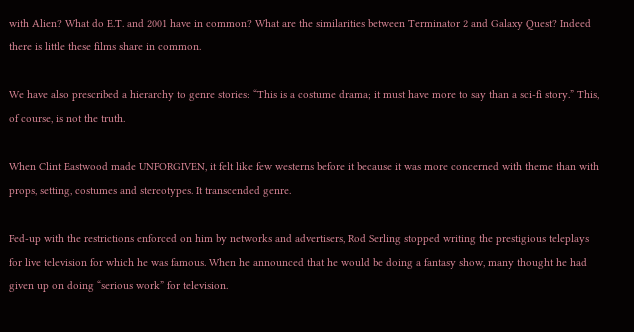with Alien? What do E.T. and 2001 have in common? What are the similarities between Terminator 2 and Galaxy Quest? Indeed there is little these films share in common.

We have also prescribed a hierarchy to genre stories: “This is a costume drama; it must have more to say than a sci-fi story.” This, of course, is not the truth.

When Clint Eastwood made UNFORGIVEN, it felt like few westerns before it because it was more concerned with theme than with props, setting, costumes and stereotypes. It transcended genre.

Fed-up with the restrictions enforced on him by networks and advertisers, Rod Serling stopped writing the prestigious teleplays for live television for which he was famous. When he announced that he would be doing a fantasy show, many thought he had given up on doing “serious work” for television.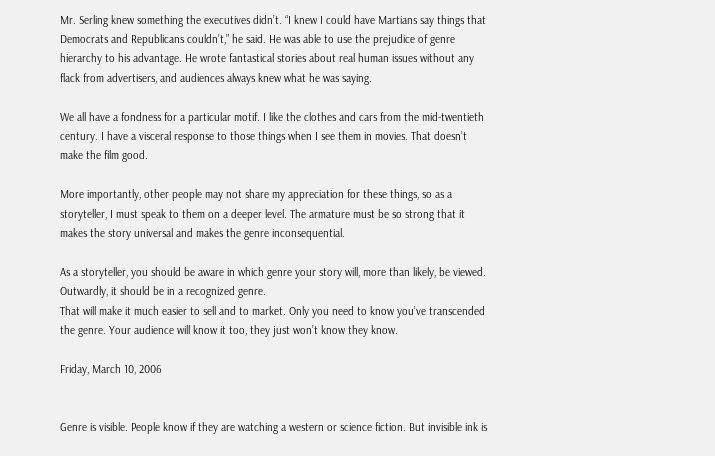Mr. Serling knew something the executives didn’t. “I knew I could have Martians say things that Democrats and Republicans couldn’t,” he said. He was able to use the prejudice of genre hierarchy to his advantage. He wrote fantastical stories about real human issues without any flack from advertisers, and audiences always knew what he was saying.

We all have a fondness for a particular motif. I like the clothes and cars from the mid-twentieth century. I have a visceral response to those things when I see them in movies. That doesn’t make the film good.

More importantly, other people may not share my appreciation for these things, so as a storyteller, I must speak to them on a deeper level. The armature must be so strong that it makes the story universal and makes the genre inconsequential.

As a storyteller, you should be aware in which genre your story will, more than likely, be viewed. Outwardly, it should be in a recognized genre.
That will make it much easier to sell and to market. Only you need to know you’ve transcended the genre. Your audience will know it too, they just won’t know they know.

Friday, March 10, 2006


Genre is visible. People know if they are watching a western or science fiction. But invisible ink is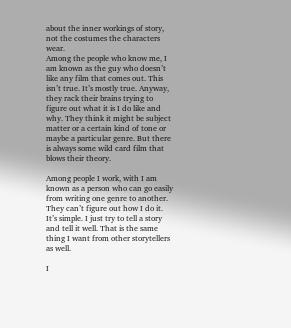about the inner workings of story, not the costumes the characters wear.
Among the people who know me, I am known as the guy who doesn’t like any film that comes out. This isn’t true. It’s mostly true. Anyway, they rack their brains trying to figure out what it is I do like and why. They think it might be subject matter or a certain kind of tone or maybe a particular genre. But there is always some wild card film that blows their theory.

Among people I work, with I am known as a person who can go easily from writing one genre to another. They can’t figure out how I do it. It’s simple. I just try to tell a story and tell it well. That is the same thing I want from other storytellers as well.

I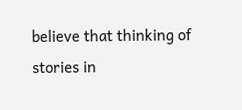believe that thinking of stories in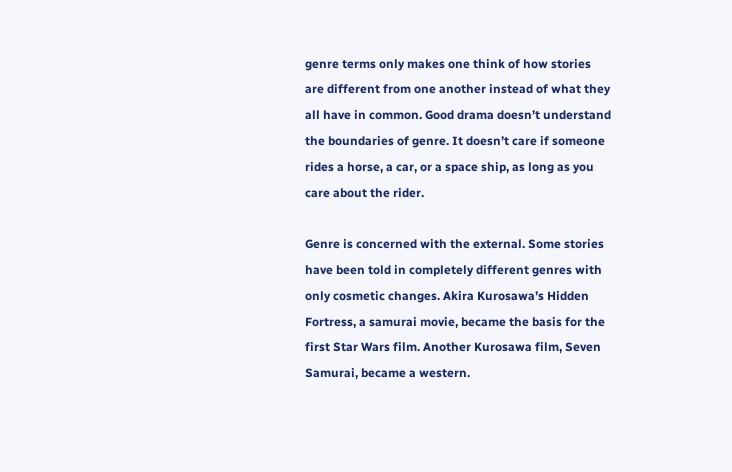genre terms only makes one think of how stories are different from one another instead of what they all have in common. Good drama doesn’t understand the boundaries of genre. It doesn’t care if someone rides a horse, a car, or a space ship, as long as you care about the rider.

Genre is concerned with the external. Some stories have been told in completely different genres with only cosmetic changes. Akira Kurosawa’s Hidden Fortress, a samurai movie, became the basis for the first Star Wars film. Another Kurosawa film, Seven Samurai, became a western.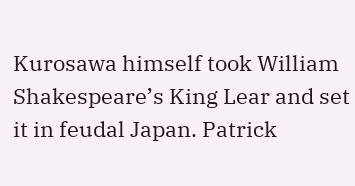Kurosawa himself took William Shakespeare’s King Lear and set it in feudal Japan. Patrick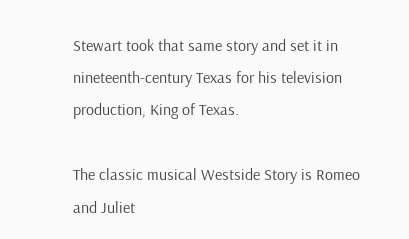Stewart took that same story and set it in nineteenth-century Texas for his television production, King of Texas.

The classic musical Westside Story is Romeo and Juliet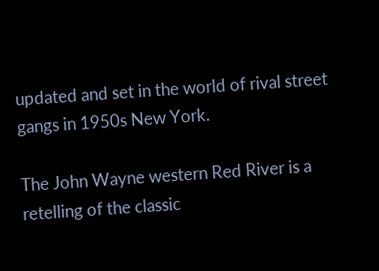updated and set in the world of rival street gangs in 1950s New York.

The John Wayne western Red River is a retelling of the classic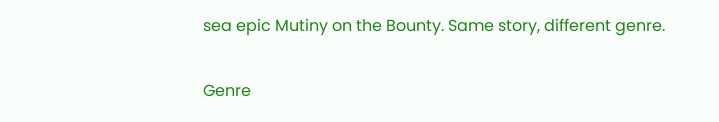sea epic Mutiny on the Bounty. Same story, different genre.

Genre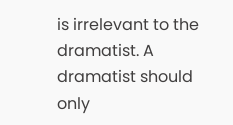is irrelevant to the dramatist. A dramatist should only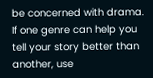be concerned with drama. If one genre can help you tell your story better than another, use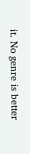it. No genre is better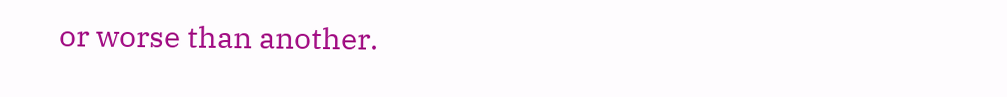or worse than another.